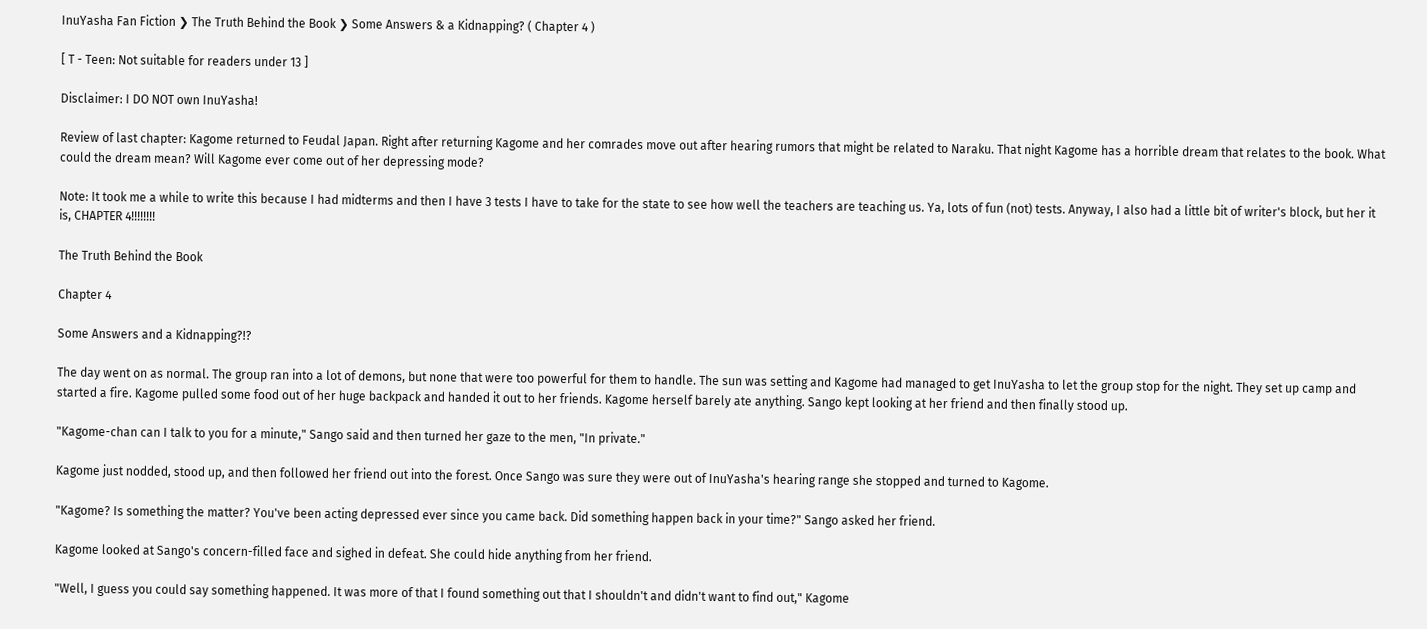InuYasha Fan Fiction ❯ The Truth Behind the Book ❯ Some Answers & a Kidnapping? ( Chapter 4 )

[ T - Teen: Not suitable for readers under 13 ]

Disclaimer: I DO NOT own InuYasha!

Review of last chapter: Kagome returned to Feudal Japan. Right after returning Kagome and her comrades move out after hearing rumors that might be related to Naraku. That night Kagome has a horrible dream that relates to the book. What could the dream mean? Will Kagome ever come out of her depressing mode?

Note: It took me a while to write this because I had midterms and then I have 3 tests I have to take for the state to see how well the teachers are teaching us. Ya, lots of fun (not) tests. Anyway, I also had a little bit of writer's block, but her it is, CHAPTER 4!!!!!!!!

The Truth Behind the Book

Chapter 4

Some Answers and a Kidnapping?!?

The day went on as normal. The group ran into a lot of demons, but none that were too powerful for them to handle. The sun was setting and Kagome had managed to get InuYasha to let the group stop for the night. They set up camp and started a fire. Kagome pulled some food out of her huge backpack and handed it out to her friends. Kagome herself barely ate anything. Sango kept looking at her friend and then finally stood up.

"Kagome-chan can I talk to you for a minute," Sango said and then turned her gaze to the men, "In private."

Kagome just nodded, stood up, and then followed her friend out into the forest. Once Sango was sure they were out of InuYasha's hearing range she stopped and turned to Kagome.

"Kagome? Is something the matter? You've been acting depressed ever since you came back. Did something happen back in your time?" Sango asked her friend.

Kagome looked at Sango's concern-filled face and sighed in defeat. She could hide anything from her friend.

"Well, I guess you could say something happened. It was more of that I found something out that I shouldn't and didn't want to find out," Kagome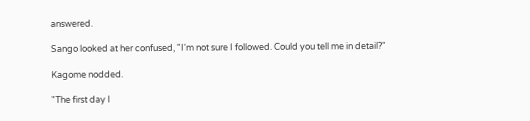answered.

Sango looked at her confused, "I'm not sure I followed. Could you tell me in detail?"

Kagome nodded.

"The first day I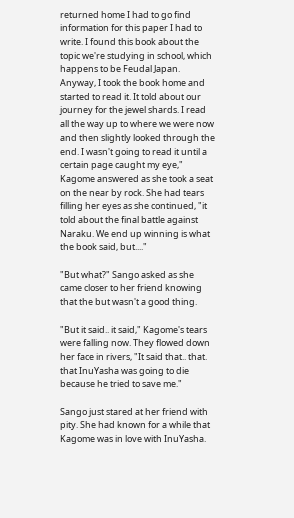returned home I had to go find information for this paper I had to write. I found this book about the topic we're studying in school, which happens to be Feudal Japan. Anyway, I took the book home and started to read it. It told about our journey for the jewel shards. I read all the way up to where we were now and then slightly looked through the end. I wasn't going to read it until a certain page caught my eye," Kagome answered as she took a seat on the near by rock. She had tears filling her eyes as she continued, "it told about the final battle against Naraku. We end up winning is what the book said, but...."

"But what?" Sango asked as she came closer to her friend knowing that the but wasn't a good thing.

"But it said.. it said," Kagome's tears were falling now. They flowed down her face in rivers, "It said that.. that. that InuYasha was going to die because he tried to save me."

Sango just stared at her friend with pity. She had known for a while that Kagome was in love with InuYasha.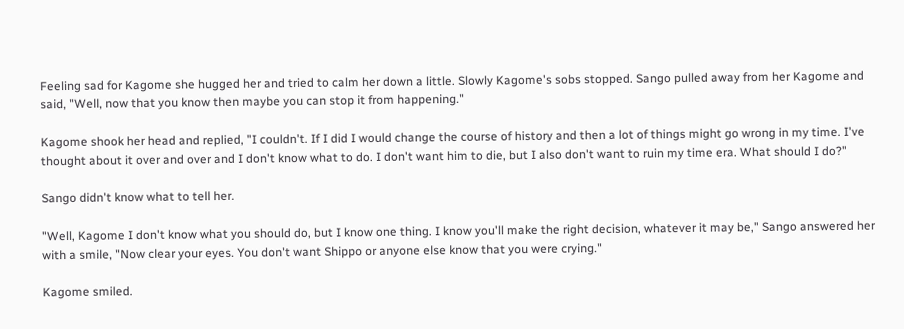Feeling sad for Kagome she hugged her and tried to calm her down a little. Slowly Kagome's sobs stopped. Sango pulled away from her Kagome and said, "Well, now that you know then maybe you can stop it from happening."

Kagome shook her head and replied, "I couldn't. If I did I would change the course of history and then a lot of things might go wrong in my time. I've thought about it over and over and I don't know what to do. I don't want him to die, but I also don't want to ruin my time era. What should I do?"

Sango didn't know what to tell her.

"Well, Kagome I don't know what you should do, but I know one thing. I know you'll make the right decision, whatever it may be," Sango answered her with a smile, "Now clear your eyes. You don't want Shippo or anyone else know that you were crying."

Kagome smiled.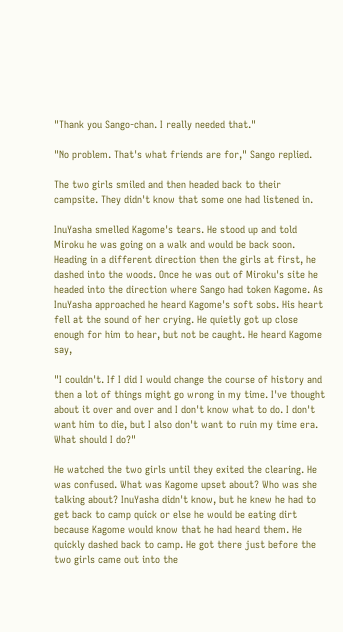"Thank you Sango-chan. I really needed that."

"No problem. That's what friends are for," Sango replied.

The two girls smiled and then headed back to their campsite. They didn't know that some one had listened in.

InuYasha smelled Kagome's tears. He stood up and told Miroku he was going on a walk and would be back soon. Heading in a different direction then the girls at first, he dashed into the woods. Once he was out of Miroku's site he headed into the direction where Sango had token Kagome. As InuYasha approached he heard Kagome's soft sobs. His heart fell at the sound of her crying. He quietly got up close enough for him to hear, but not be caught. He heard Kagome say,

"I couldn't. If I did I would change the course of history and then a lot of things might go wrong in my time. I've thought about it over and over and I don't know what to do. I don't want him to die, but I also don't want to ruin my time era. What should I do?"

He watched the two girls until they exited the clearing. He was confused. What was Kagome upset about? Who was she talking about? InuYasha didn't know, but he knew he had to get back to camp quick or else he would be eating dirt because Kagome would know that he had heard them. He quickly dashed back to camp. He got there just before the two girls came out into the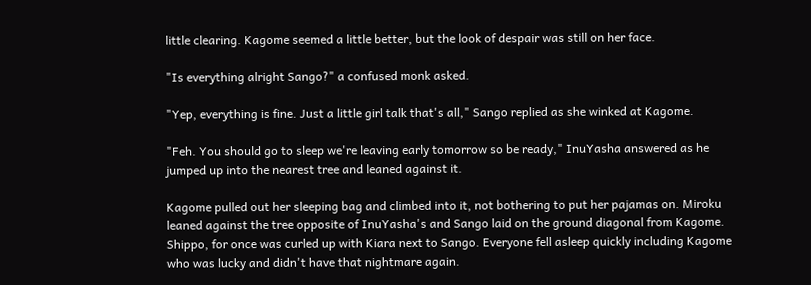little clearing. Kagome seemed a little better, but the look of despair was still on her face.

"Is everything alright Sango?" a confused monk asked.

"Yep, everything is fine. Just a little girl talk that's all," Sango replied as she winked at Kagome.

"Feh. You should go to sleep we're leaving early tomorrow so be ready," InuYasha answered as he jumped up into the nearest tree and leaned against it.

Kagome pulled out her sleeping bag and climbed into it, not bothering to put her pajamas on. Miroku leaned against the tree opposite of InuYasha's and Sango laid on the ground diagonal from Kagome. Shippo, for once was curled up with Kiara next to Sango. Everyone fell asleep quickly including Kagome who was lucky and didn't have that nightmare again.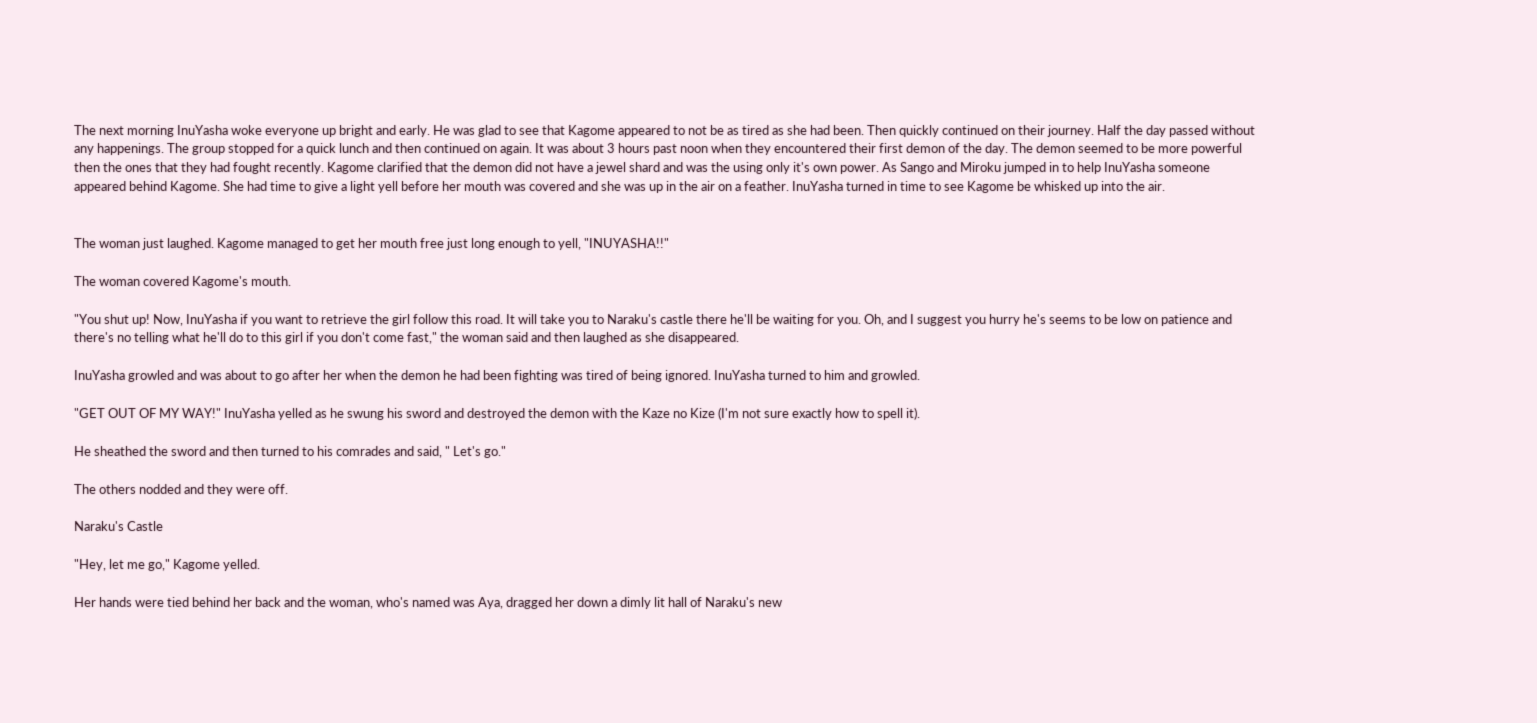The next morning InuYasha woke everyone up bright and early. He was glad to see that Kagome appeared to not be as tired as she had been. Then quickly continued on their journey. Half the day passed without any happenings. The group stopped for a quick lunch and then continued on again. It was about 3 hours past noon when they encountered their first demon of the day. The demon seemed to be more powerful then the ones that they had fought recently. Kagome clarified that the demon did not have a jewel shard and was the using only it's own power. As Sango and Miroku jumped in to help InuYasha someone appeared behind Kagome. She had time to give a light yell before her mouth was covered and she was up in the air on a feather. InuYasha turned in time to see Kagome be whisked up into the air.


The woman just laughed. Kagome managed to get her mouth free just long enough to yell, "INUYASHA!!"

The woman covered Kagome's mouth.

"You shut up! Now, InuYasha if you want to retrieve the girl follow this road. It will take you to Naraku's castle there he'll be waiting for you. Oh, and I suggest you hurry he's seems to be low on patience and there's no telling what he'll do to this girl if you don't come fast," the woman said and then laughed as she disappeared.

InuYasha growled and was about to go after her when the demon he had been fighting was tired of being ignored. InuYasha turned to him and growled.

"GET OUT OF MY WAY!" InuYasha yelled as he swung his sword and destroyed the demon with the Kaze no Kize (I'm not sure exactly how to spell it).

He sheathed the sword and then turned to his comrades and said, " Let's go."

The others nodded and they were off.

Naraku's Castle

"Hey, let me go," Kagome yelled.

Her hands were tied behind her back and the woman, who's named was Aya, dragged her down a dimly lit hall of Naraku's new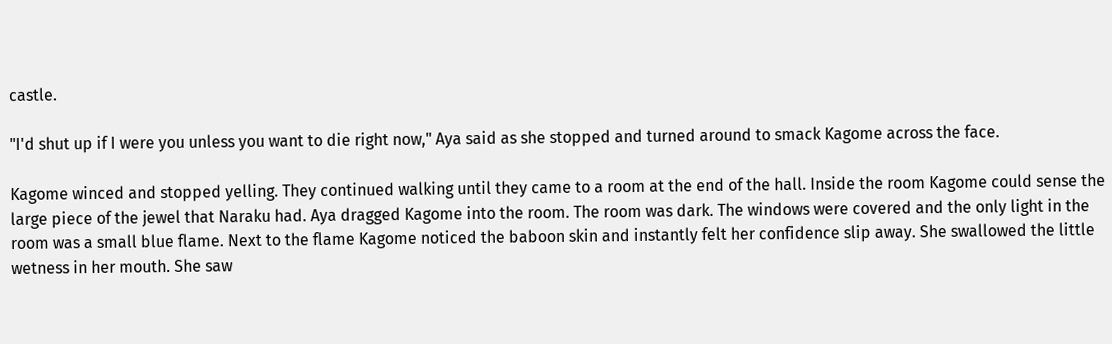castle.

"I'd shut up if I were you unless you want to die right now," Aya said as she stopped and turned around to smack Kagome across the face.

Kagome winced and stopped yelling. They continued walking until they came to a room at the end of the hall. Inside the room Kagome could sense the large piece of the jewel that Naraku had. Aya dragged Kagome into the room. The room was dark. The windows were covered and the only light in the room was a small blue flame. Next to the flame Kagome noticed the baboon skin and instantly felt her confidence slip away. She swallowed the little wetness in her mouth. She saw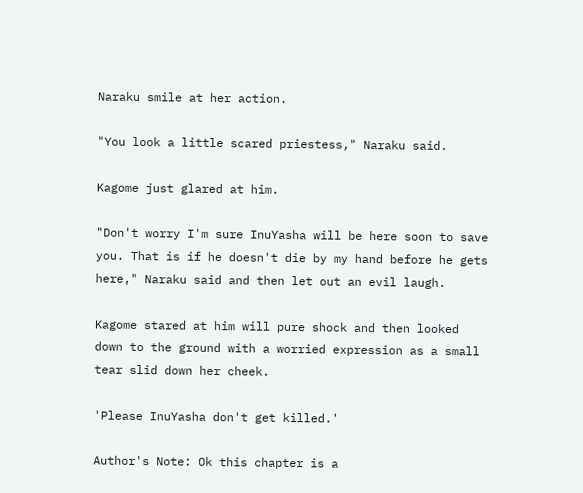Naraku smile at her action.

"You look a little scared priestess," Naraku said.

Kagome just glared at him.

"Don't worry I'm sure InuYasha will be here soon to save you. That is if he doesn't die by my hand before he gets here," Naraku said and then let out an evil laugh.

Kagome stared at him will pure shock and then looked down to the ground with a worried expression as a small tear slid down her cheek.

'Please InuYasha don't get killed.'

Author's Note: Ok this chapter is a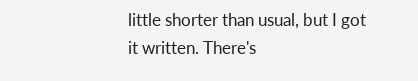little shorter than usual, but I got it written. There's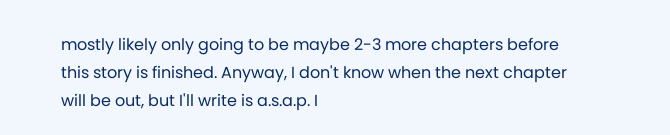mostly likely only going to be maybe 2-3 more chapters before this story is finished. Anyway, I don't know when the next chapter will be out, but I'll write is a.s.a.p. I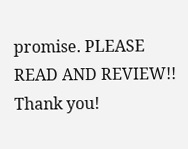promise. PLEASE READ AND REVIEW!! Thank you!